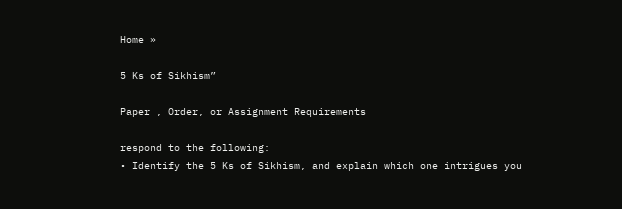Home »

5 Ks of Sikhism”

Paper , Order, or Assignment Requirements

respond to the following:
• Identify the 5 Ks of Sikhism, and explain which one intrigues you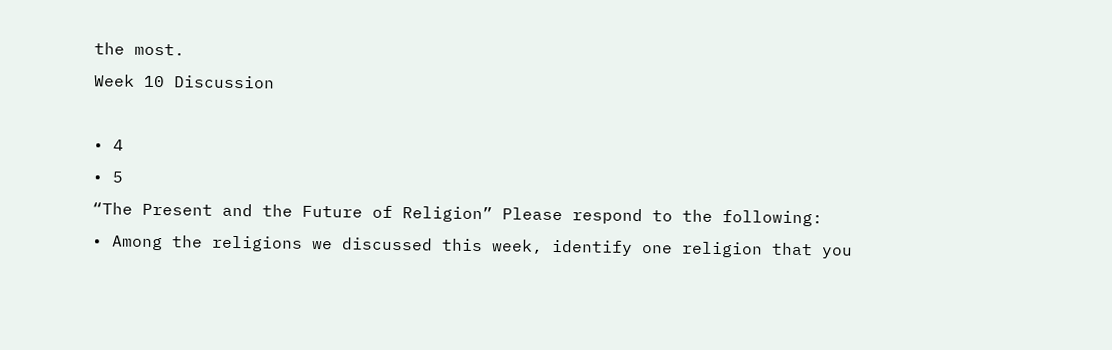the most.
Week 10 Discussion

• 4
• 5
“The Present and the Future of Religion” Please respond to the following:
• Among the religions we discussed this week, identify one religion that you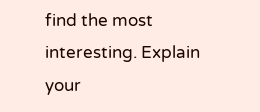find the most interesting. Explain your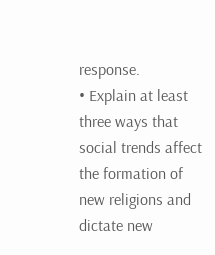response.
• Explain at least three ways that social trends affect the formation of new religions and dictate new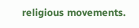religious movements.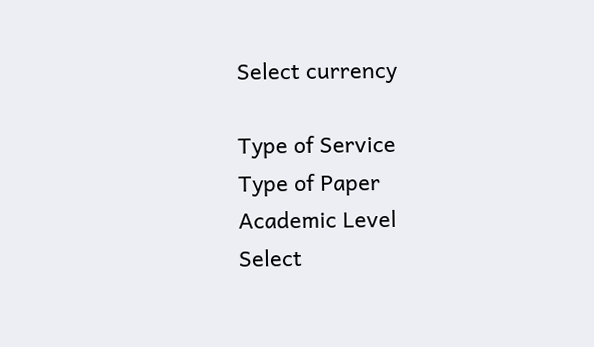Select currency

Type of Service
Type of Paper
Academic Level
Select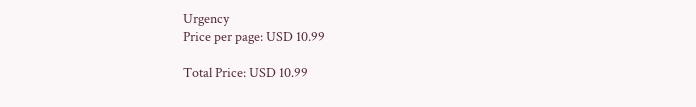Urgency
Price per page: USD 10.99

Total Price: USD 10.99